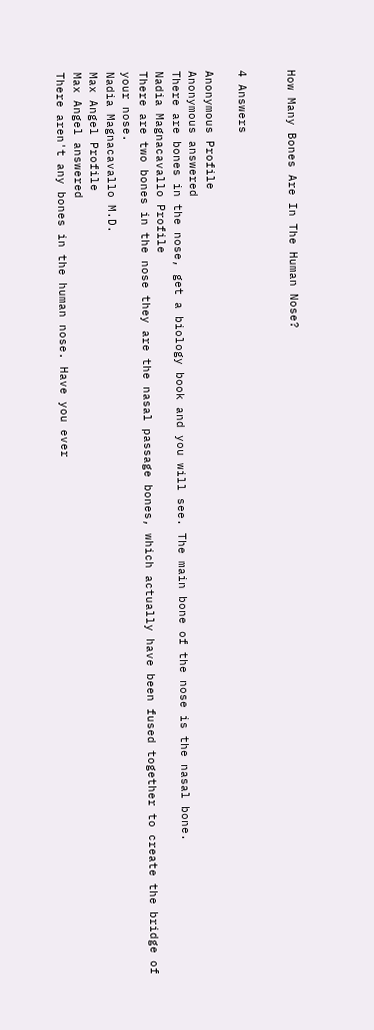How Many Bones Are In The Human Nose?


4 Answers

Anonymous Profile
Anonymous answered
There are bones in the nose, get a biology book and you will see. The main bone of the nose is the nasal bone.
Nadia Magnacavallo Profile
There are two bones in the nose they are the nasal passage bones, which actually have been fused together to create the bridge of your nose.
Nadia Magnacavallo M.D.
Max Angel Profile
Max Angel answered
There aren't any bones in the human nose. Have you ever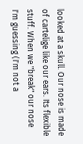looked at a skull. Our nose is made of cartelige like our ears. Its flexible stuff. When we "break" our nose I'm guessing (I'm not a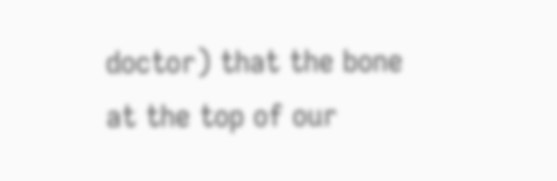doctor) that the bone at the top of our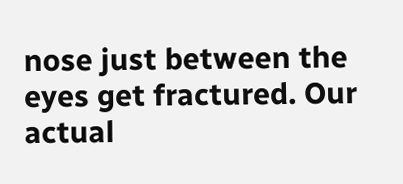nose just between the eyes get fractured. Our actual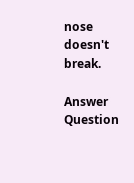nose doesn't break.

Answer Question